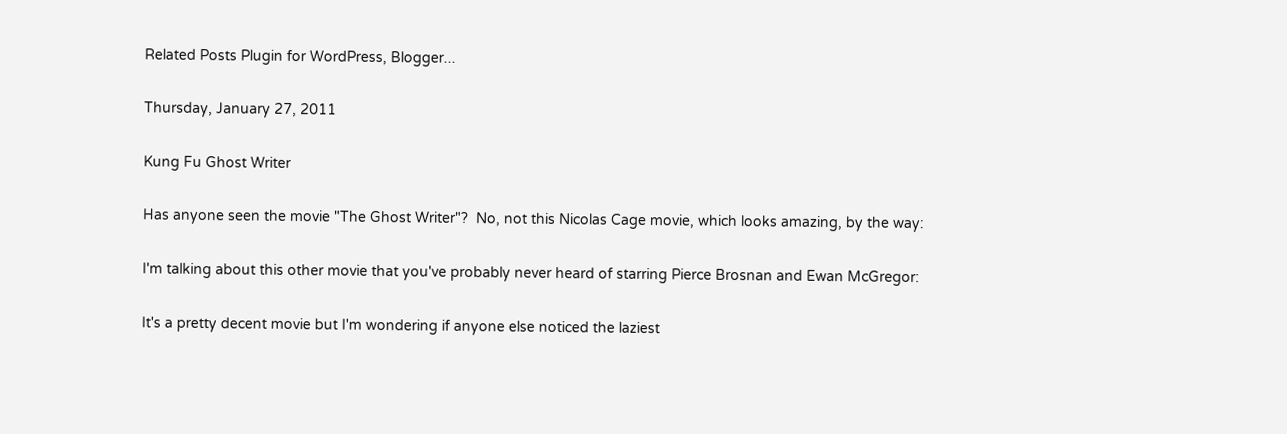Related Posts Plugin for WordPress, Blogger...

Thursday, January 27, 2011

Kung Fu Ghost Writer

Has anyone seen the movie "The Ghost Writer"?  No, not this Nicolas Cage movie, which looks amazing, by the way:

I'm talking about this other movie that you've probably never heard of starring Pierce Brosnan and Ewan McGregor:

It's a pretty decent movie but I'm wondering if anyone else noticed the laziest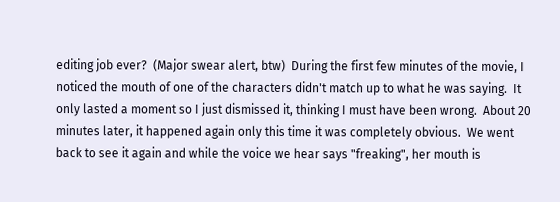editing job ever?  (Major swear alert, btw)  During the first few minutes of the movie, I noticed the mouth of one of the characters didn't match up to what he was saying.  It only lasted a moment so I just dismissed it, thinking I must have been wrong.  About 20 minutes later, it happened again only this time it was completely obvious.  We went back to see it again and while the voice we hear says "freaking", her mouth is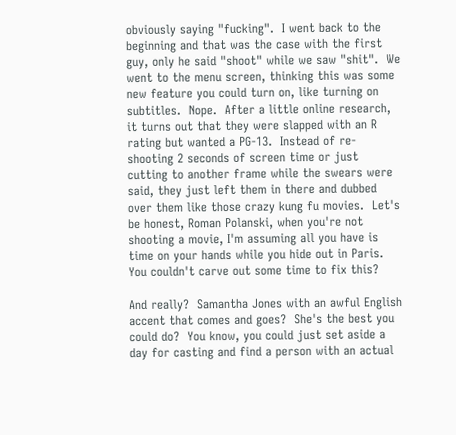obviously saying "fucking".  I went back to the beginning and that was the case with the first guy, only he said "shoot" while we saw "shit".  We went to the menu screen, thinking this was some new feature you could turn on, like turning on subtitles.  Nope.  After a little online research, it turns out that they were slapped with an R rating but wanted a PG-13.  Instead of re-shooting 2 seconds of screen time or just cutting to another frame while the swears were said, they just left them in there and dubbed over them like those crazy kung fu movies.  Let's be honest, Roman Polanski, when you're not shooting a movie, I'm assuming all you have is time on your hands while you hide out in Paris.  You couldn't carve out some time to fix this?

And really?  Samantha Jones with an awful English accent that comes and goes?  She's the best you could do?  You know, you could just set aside a day for casting and find a person with an actual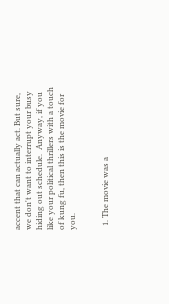accent that can actually act. But sure, we don't want to interrupt your busy hiding out schedule.  Anyway, if you like your political thrillers with a touch of kung fu, then this is the movie for you.


  1. The movie was a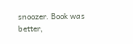snoozer. Book was better,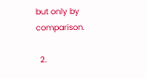but only by comparison.

  2.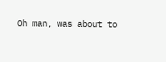Oh man, was about to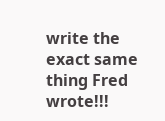write the exact same thing Fred wrote!!!